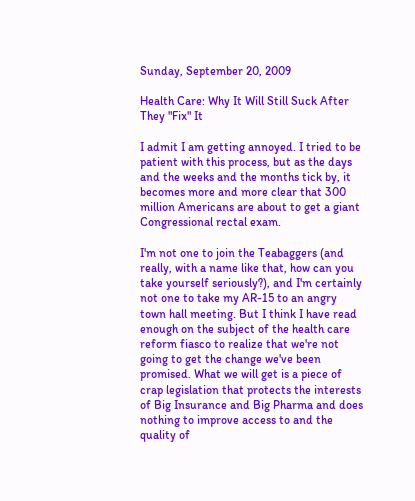Sunday, September 20, 2009

Health Care: Why It Will Still Suck After They "Fix" It

I admit I am getting annoyed. I tried to be patient with this process, but as the days and the weeks and the months tick by, it becomes more and more clear that 300 million Americans are about to get a giant Congressional rectal exam.

I'm not one to join the Teabaggers (and really, with a name like that, how can you take yourself seriously?), and I'm certainly not one to take my AR-15 to an angry town hall meeting. But I think I have read enough on the subject of the health care reform fiasco to realize that we're not going to get the change we've been promised. What we will get is a piece of crap legislation that protects the interests of Big Insurance and Big Pharma and does nothing to improve access to and the quality of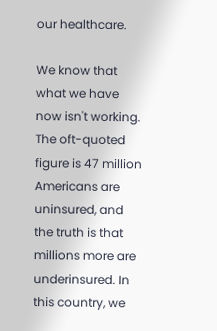our healthcare.

We know that what we have now isn't working. The oft-quoted figure is 47 million Americans are uninsured, and the truth is that millions more are underinsured. In this country, we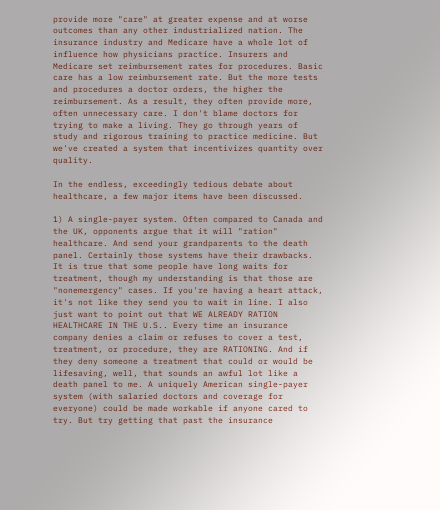provide more "care" at greater expense and at worse outcomes than any other industrialized nation. The insurance industry and Medicare have a whole lot of influence how physicians practice. Insurers and Medicare set reimbursement rates for procedures. Basic care has a low reimbursement rate. But the more tests and procedures a doctor orders, the higher the reimbursement. As a result, they often provide more, often unnecessary care. I don't blame doctors for trying to make a living. They go through years of study and rigorous training to practice medicine. But we've created a system that incentivizes quantity over quality.

In the endless, exceedingly tedious debate about healthcare, a few major items have been discussed.

1) A single-payer system. Often compared to Canada and the UK, opponents argue that it will "ration" healthcare. And send your grandparents to the death panel. Certainly those systems have their drawbacks. It is true that some people have long waits for treatment, though my understanding is that those are "nonemergency" cases. If you're having a heart attack, it's not like they send you to wait in line. I also just want to point out that WE ALREADY RATION HEALTHCARE IN THE U.S.. Every time an insurance company denies a claim or refuses to cover a test, treatment, or procedure, they are RATIONING. And if they deny someone a treatment that could or would be lifesaving, well, that sounds an awful lot like a death panel to me. A uniquely American single-payer system (with salaried doctors and coverage for everyone) could be made workable if anyone cared to try. But try getting that past the insurance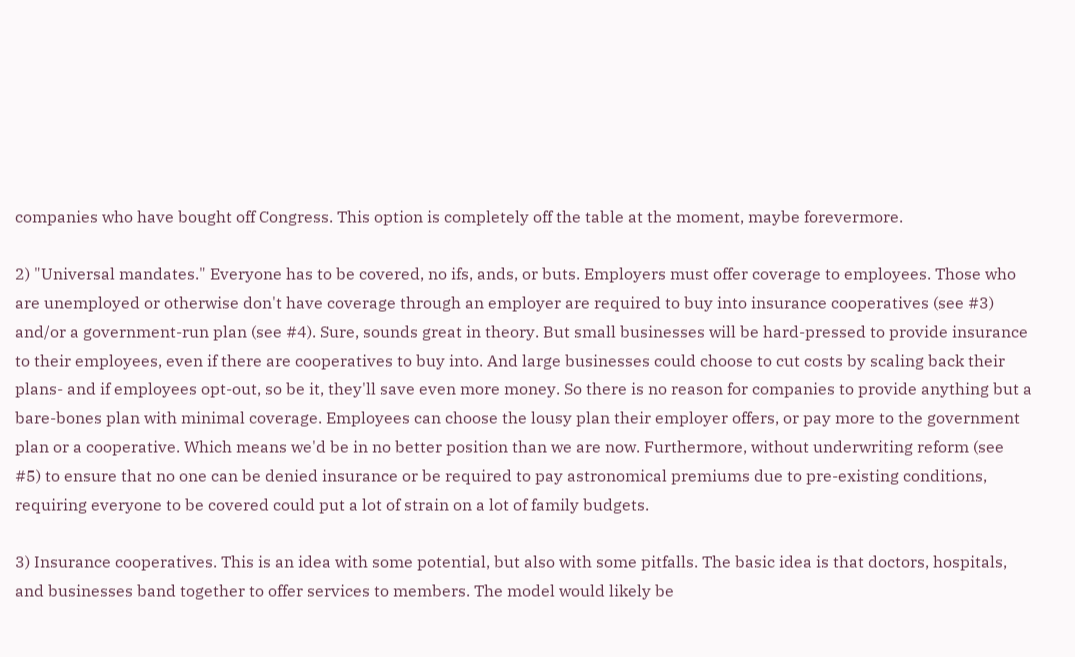companies who have bought off Congress. This option is completely off the table at the moment, maybe forevermore.

2) "Universal mandates." Everyone has to be covered, no ifs, ands, or buts. Employers must offer coverage to employees. Those who are unemployed or otherwise don't have coverage through an employer are required to buy into insurance cooperatives (see #3) and/or a government-run plan (see #4). Sure, sounds great in theory. But small businesses will be hard-pressed to provide insurance to their employees, even if there are cooperatives to buy into. And large businesses could choose to cut costs by scaling back their plans- and if employees opt-out, so be it, they'll save even more money. So there is no reason for companies to provide anything but a bare-bones plan with minimal coverage. Employees can choose the lousy plan their employer offers, or pay more to the government plan or a cooperative. Which means we'd be in no better position than we are now. Furthermore, without underwriting reform (see #5) to ensure that no one can be denied insurance or be required to pay astronomical premiums due to pre-existing conditions, requiring everyone to be covered could put a lot of strain on a lot of family budgets.

3) Insurance cooperatives. This is an idea with some potential, but also with some pitfalls. The basic idea is that doctors, hospitals, and businesses band together to offer services to members. The model would likely be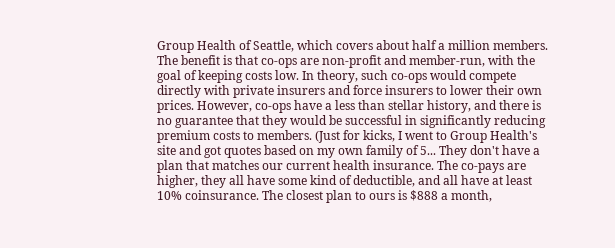Group Health of Seattle, which covers about half a million members. The benefit is that co-ops are non-profit and member-run, with the goal of keeping costs low. In theory, such co-ops would compete directly with private insurers and force insurers to lower their own prices. However, co-ops have a less than stellar history, and there is no guarantee that they would be successful in significantly reducing premium costs to members. (Just for kicks, I went to Group Health's site and got quotes based on my own family of 5... They don't have a plan that matches our current health insurance. The co-pays are higher, they all have some kind of deductible, and all have at least 10% coinsurance. The closest plan to ours is $888 a month,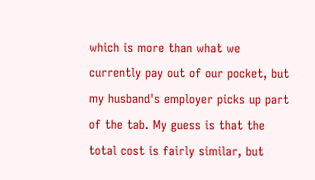which is more than what we currently pay out of our pocket, but my husband's employer picks up part of the tab. My guess is that the total cost is fairly similar, but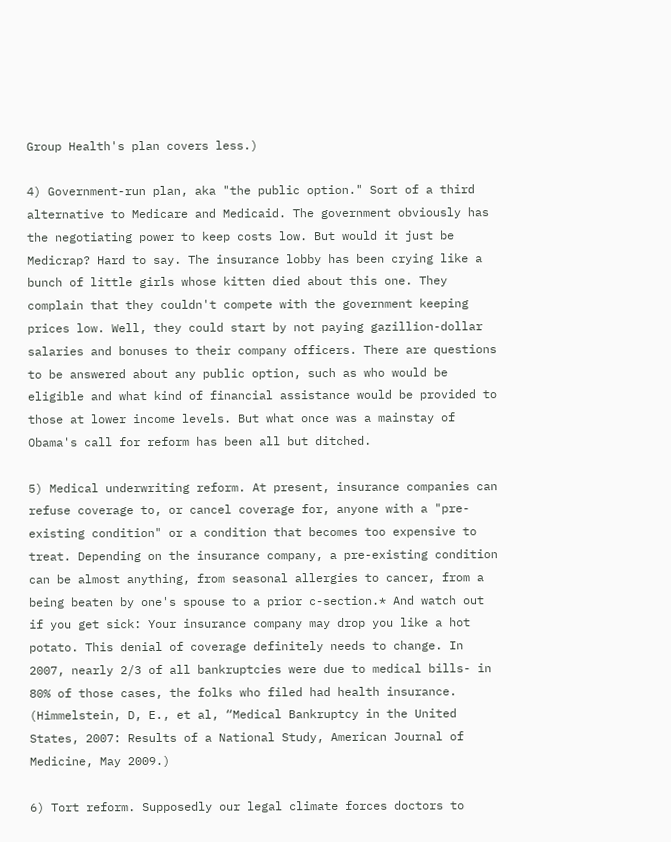Group Health's plan covers less.)

4) Government-run plan, aka "the public option." Sort of a third alternative to Medicare and Medicaid. The government obviously has the negotiating power to keep costs low. But would it just be Medicrap? Hard to say. The insurance lobby has been crying like a bunch of little girls whose kitten died about this one. They complain that they couldn't compete with the government keeping prices low. Well, they could start by not paying gazillion-dollar salaries and bonuses to their company officers. There are questions to be answered about any public option, such as who would be eligible and what kind of financial assistance would be provided to those at lower income levels. But what once was a mainstay of Obama's call for reform has been all but ditched.

5) Medical underwriting reform. At present, insurance companies can refuse coverage to, or cancel coverage for, anyone with a "pre-existing condition" or a condition that becomes too expensive to treat. Depending on the insurance company, a pre-existing condition can be almost anything, from seasonal allergies to cancer, from a being beaten by one's spouse to a prior c-section.* And watch out if you get sick: Your insurance company may drop you like a hot potato. This denial of coverage definitely needs to change. In 2007, nearly 2/3 of all bankruptcies were due to medical bills- in 80% of those cases, the folks who filed had health insurance. (Himmelstein, D, E., et al, “Medical Bankruptcy in the United States, 2007: Results of a National Study, American Journal of Medicine, May 2009.)

6) Tort reform. Supposedly our legal climate forces doctors to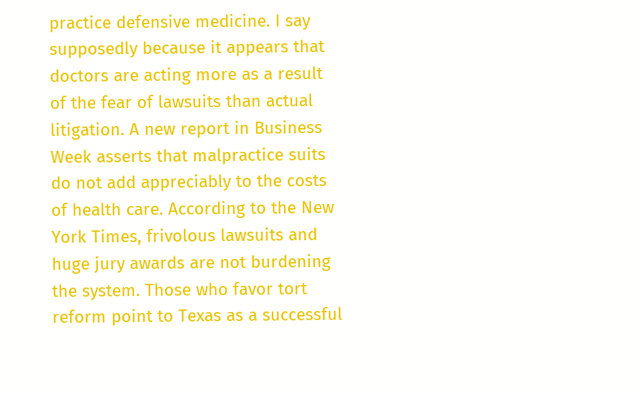practice defensive medicine. I say supposedly because it appears that doctors are acting more as a result of the fear of lawsuits than actual litigation. A new report in Business Week asserts that malpractice suits do not add appreciably to the costs of health care. According to the New York Times, frivolous lawsuits and huge jury awards are not burdening the system. Those who favor tort reform point to Texas as a successful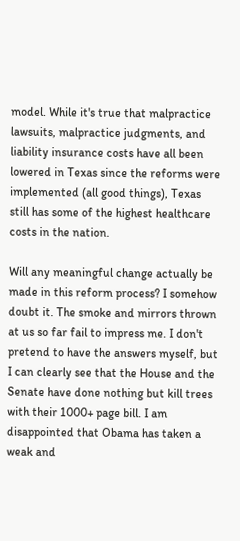model. While it's true that malpractice lawsuits, malpractice judgments, and liability insurance costs have all been lowered in Texas since the reforms were implemented (all good things), Texas still has some of the highest healthcare costs in the nation.

Will any meaningful change actually be made in this reform process? I somehow doubt it. The smoke and mirrors thrown at us so far fail to impress me. I don't pretend to have the answers myself, but I can clearly see that the House and the Senate have done nothing but kill trees with their 1000+ page bill. I am disappointed that Obama has taken a weak and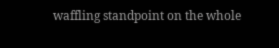waffling standpoint on the whole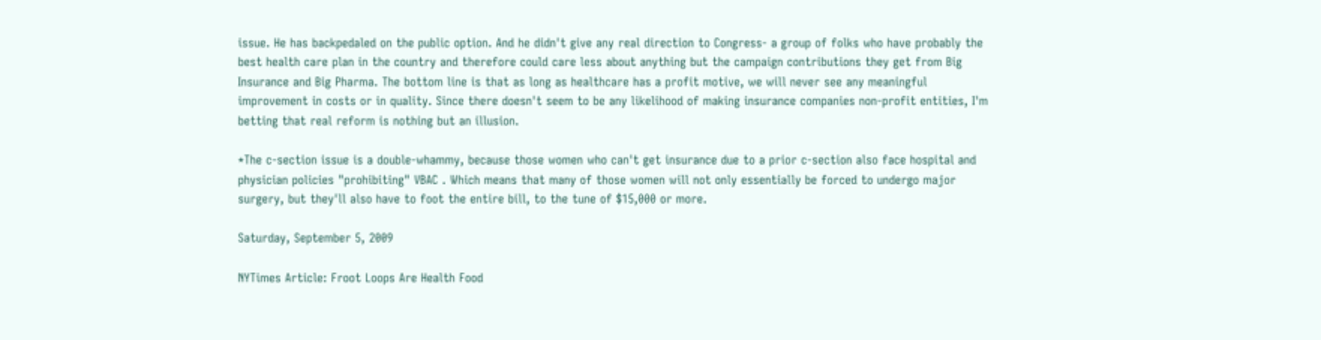issue. He has backpedaled on the public option. And he didn't give any real direction to Congress- a group of folks who have probably the best health care plan in the country and therefore could care less about anything but the campaign contributions they get from Big Insurance and Big Pharma. The bottom line is that as long as healthcare has a profit motive, we will never see any meaningful improvement in costs or in quality. Since there doesn't seem to be any likelihood of making insurance companies non-profit entities, I'm betting that real reform is nothing but an illusion.

*The c-section issue is a double-whammy, because those women who can't get insurance due to a prior c-section also face hospital and physician policies "prohibiting" VBAC . Which means that many of those women will not only essentially be forced to undergo major surgery, but they'll also have to foot the entire bill, to the tune of $15,000 or more.

Saturday, September 5, 2009

NYTimes Article: Froot Loops Are Health Food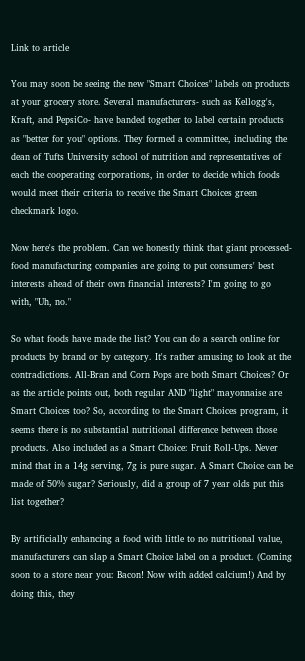Link to article

You may soon be seeing the new "Smart Choices" labels on products at your grocery store. Several manufacturers- such as Kellogg's, Kraft, and PepsiCo- have banded together to label certain products as "better for you" options. They formed a committee, including the dean of Tufts University school of nutrition and representatives of each the cooperating corporations, in order to decide which foods would meet their criteria to receive the Smart Choices green checkmark logo.

Now here's the problem. Can we honestly think that giant processed-food manufacturing companies are going to put consumers' best interests ahead of their own financial interests? I'm going to go with, "Uh, no."

So what foods have made the list? You can do a search online for products by brand or by category. It's rather amusing to look at the contradictions. All-Bran and Corn Pops are both Smart Choices? Or as the article points out, both regular AND "light" mayonnaise are Smart Choices too? So, according to the Smart Choices program, it seems there is no substantial nutritional difference between those products. Also included as a Smart Choice: Fruit Roll-Ups. Never mind that in a 14g serving, 7g is pure sugar. A Smart Choice can be made of 50% sugar? Seriously, did a group of 7 year olds put this list together?

By artificially enhancing a food with little to no nutritional value, manufacturers can slap a Smart Choice label on a product. (Coming soon to a store near you: Bacon! Now with added calcium!) And by doing this, they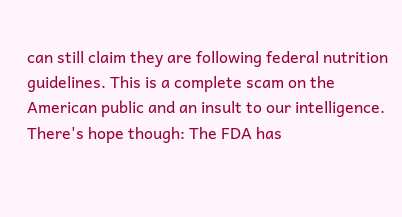can still claim they are following federal nutrition guidelines. This is a complete scam on the American public and an insult to our intelligence. There's hope though: The FDA has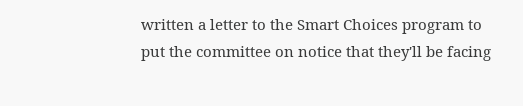written a letter to the Smart Choices program to put the committee on notice that they'll be facing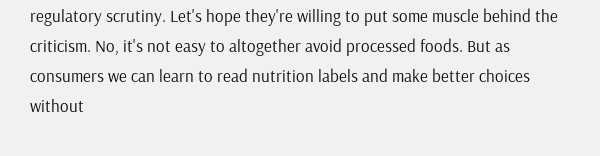regulatory scrutiny. Let's hope they're willing to put some muscle behind the criticism. No, it's not easy to altogether avoid processed foods. But as consumers we can learn to read nutrition labels and make better choices without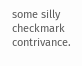some silly checkmark contrivance.